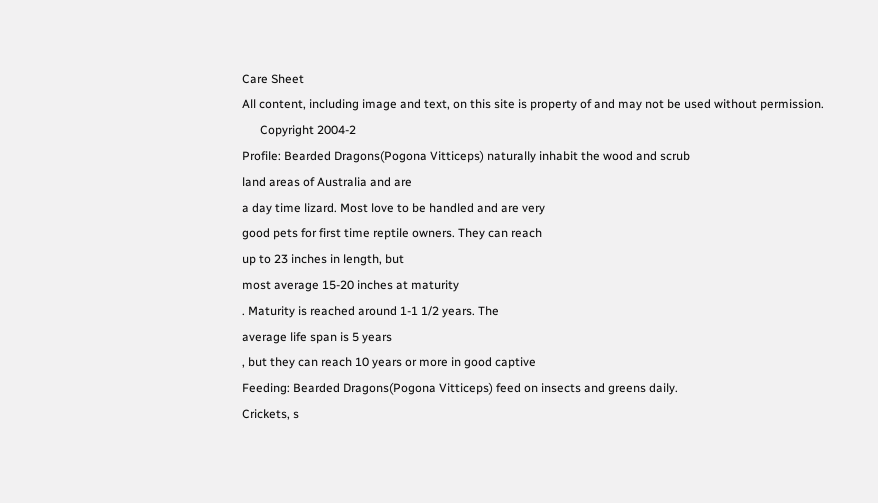Care Sheet
All content, including image and text, on this site is property of and may not be used without permission.
      Copyright 2004-2
Profile: Bearded Dragons(Pogona Vitticeps) naturally inhabit the wood and scrub
land areas of Australia and are
a day time lizard. Most love to be handled and are very
good pets for first time reptile owners. They can reach
up to 23 inches in length, but
most average 15-20 inches at maturity
. Maturity is reached around 1-1 1/2 years. The
average life span is 5 years
, but they can reach 10 years or more in good captive
Feeding: Bearded Dragons(Pogona Vitticeps) feed on insects and greens daily.
Crickets, s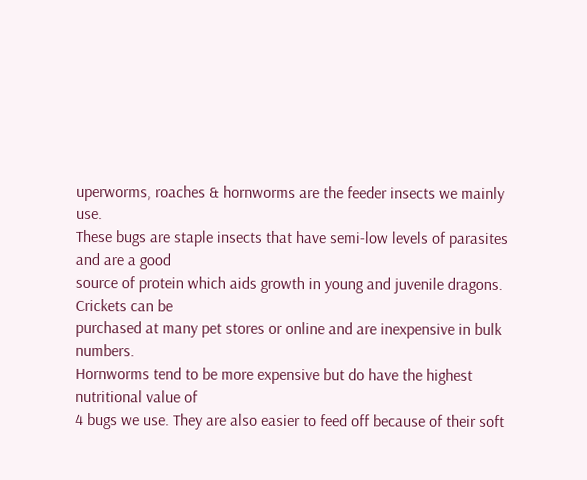uperworms, roaches & hornworms are the feeder insects we mainly use.
These bugs are staple insects that have semi-low levels of parasites and are a good
source of protein which aids growth in young and juvenile dragons. Crickets can be
purchased at many pet stores or online and are inexpensive in bulk numbers.
Hornworms tend to be more expensive but do have the highest nutritional value of
4 bugs we use. They are also easier to feed off because of their soft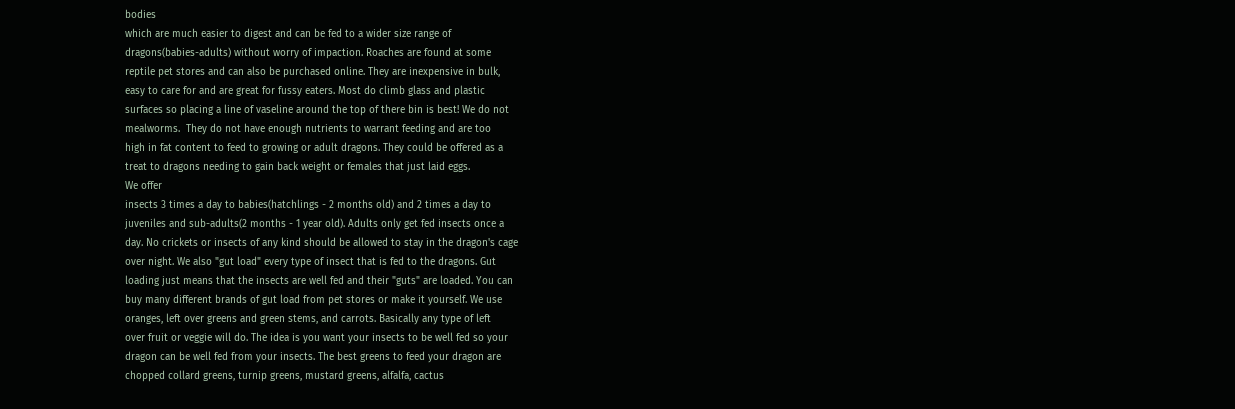bodies
which are much easier to digest and can be fed to a wider size range of
dragons(babies-adults) without worry of impaction. Roaches are found at some
reptile pet stores and can also be purchased online. They are inexpensive in bulk,
easy to care for and are great for fussy eaters. Most do climb glass and plastic
surfaces so placing a line of vaseline around the top of there bin is best! We do not
mealworms.  They do not have enough nutrients to warrant feeding and are too
high in fat content to feed to growing or adult dragons. They could be offered as a
treat to dragons needing to gain back weight or females that just laid eggs.
We offer
insects 3 times a day to babies(hatchlings - 2 months old) and 2 times a day to
juveniles and sub-adults(2 months - 1 year old). Adults only get fed insects once a
day. No crickets or insects of any kind should be allowed to stay in the dragon's cage
over night. We also "gut load" every type of insect that is fed to the dragons. Gut
loading just means that the insects are well fed and their "guts" are loaded. You can
buy many different brands of gut load from pet stores or make it yourself. We use
oranges, left over greens and green stems, and carrots. Basically any type of left
over fruit or veggie will do. The idea is you want your insects to be well fed so your
dragon can be well fed from your insects. The best greens to feed your dragon are
chopped collard greens, turnip greens, mustard greens, alfalfa, cactus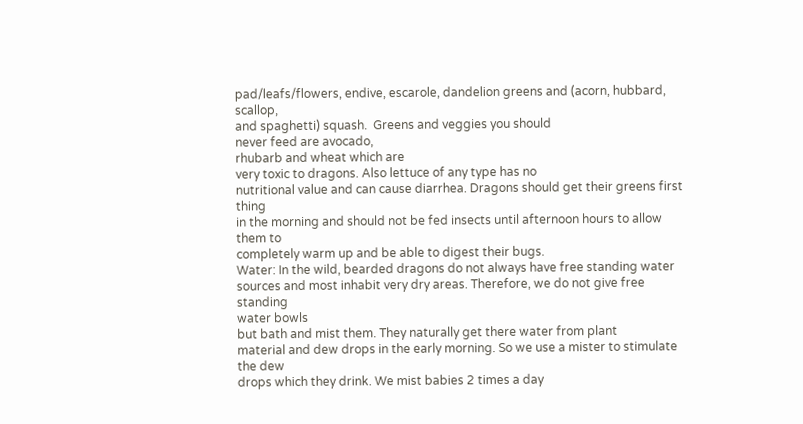pad/leafs/flowers, endive, escarole, dandelion greens and (acorn, hubbard, scallop,
and spaghetti) squash.  Greens and veggies you should
never feed are avocado,
rhubarb and wheat which are
very toxic to dragons. Also lettuce of any type has no
nutritional value and can cause diarrhea. Dragons should get their greens first thing
in the morning and should not be fed insects until afternoon hours to allow them to
completely warm up and be able to digest their bugs.
Water: In the wild, bearded dragons do not always have free standing water
sources and most inhabit very dry areas. Therefore, we do not give free standing
water bowls
but bath and mist them. They naturally get there water from plant
material and dew drops in the early morning. So we use a mister to stimulate the dew
drops which they drink. We mist babies 2 times a day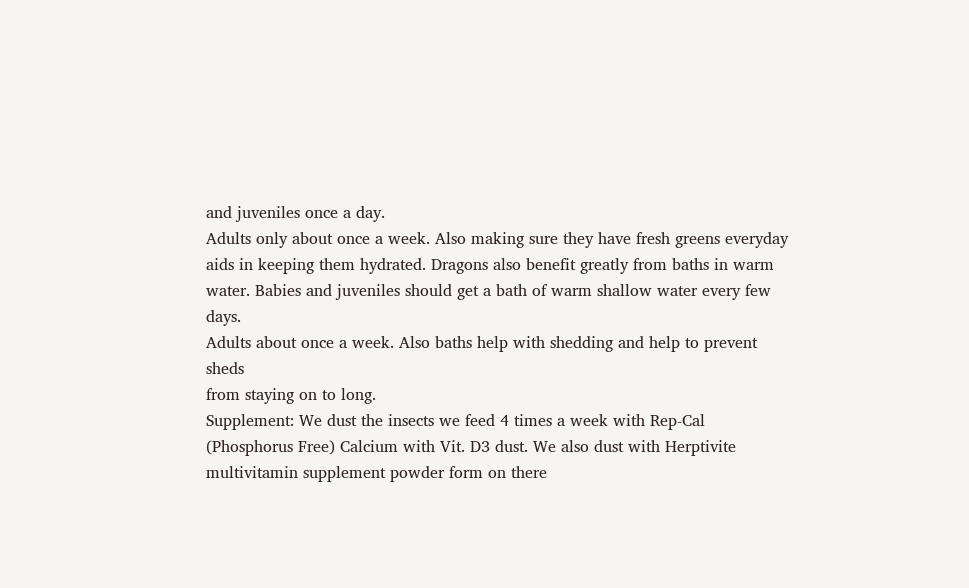and juveniles once a day.
Adults only about once a week. Also making sure they have fresh greens everyday
aids in keeping them hydrated. Dragons also benefit greatly from baths in warm
water. Babies and juveniles should get a bath of warm shallow water every few days.
Adults about once a week. Also baths help with shedding and help to prevent sheds
from staying on to long.
Supplement: We dust the insects we feed 4 times a week with Rep-Cal
(Phosphorus Free) Calcium with Vit. D3 dust. We also dust with Herptivite
multivitamin supplement powder form on there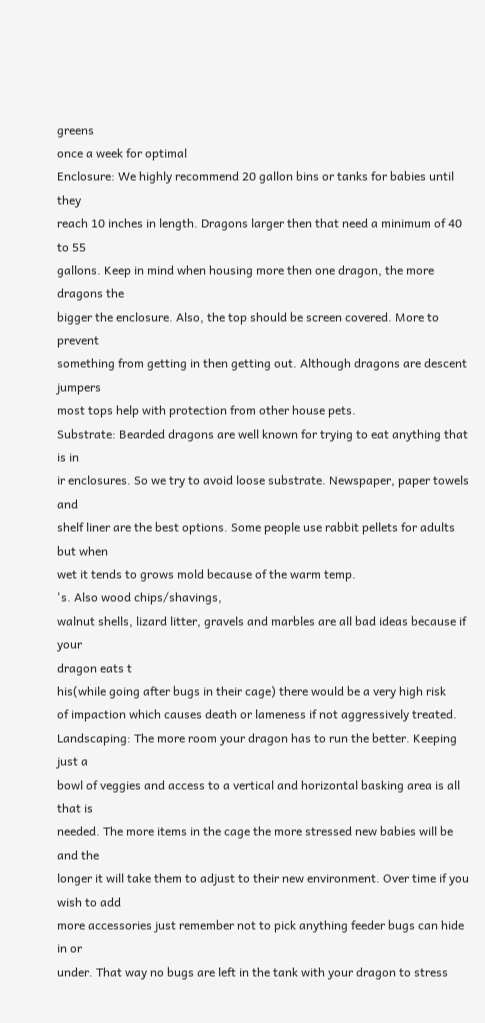greens
once a week for optimal
Enclosure: We highly recommend 20 gallon bins or tanks for babies until they
reach 10 inches in length. Dragons larger then that need a minimum of 40 to 55
gallons. Keep in mind when housing more then one dragon, the more dragons the
bigger the enclosure. Also, the top should be screen covered. More to prevent
something from getting in then getting out. Although dragons are descent jumpers
most tops help with protection from other house pets.
Substrate: Bearded dragons are well known for trying to eat anything that is in
ir enclosures. So we try to avoid loose substrate. Newspaper, paper towels and
shelf liner are the best options. Some people use rabbit pellets for adults but when
wet it tends to grows mold because of the warm temp.
's. Also wood chips/shavings,
walnut shells, lizard litter, gravels and marbles are all bad ideas because if your
dragon eats t
his(while going after bugs in their cage) there would be a very high risk
of impaction which causes death or lameness if not aggressively treated.
Landscaping: The more room your dragon has to run the better. Keeping just a
bowl of veggies and access to a vertical and horizontal basking area is all that is
needed. The more items in the cage the more stressed new babies will be and the
longer it will take them to adjust to their new environment. Over time if you wish to add
more accessories just remember not to pick anything feeder bugs can hide
in or
under. That way no bugs are left in the tank with your dragon to stress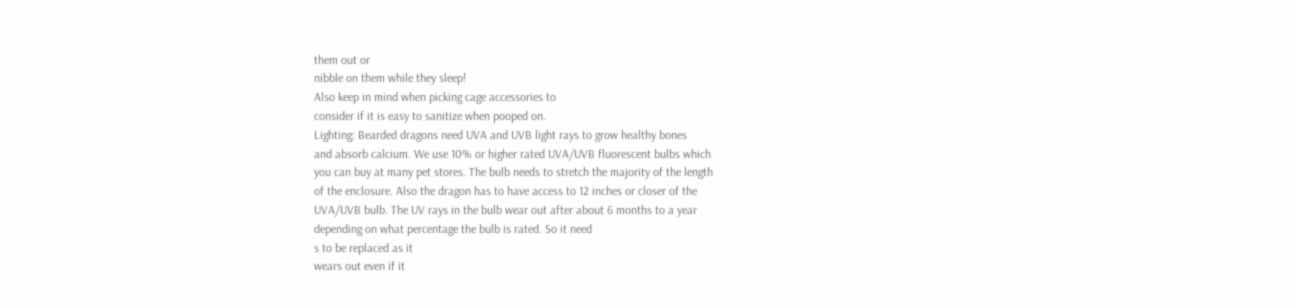them out or
nibble on them while they sleep!
Also keep in mind when picking cage accessories to
consider if it is easy to sanitize when pooped on.
Lighting: Bearded dragons need UVA and UVB light rays to grow healthy bones
and absorb calcium. We use 10% or higher rated UVA/UVB fluorescent bulbs which
you can buy at many pet stores. The bulb needs to stretch the majority of the length
of the enclosure. Also the dragon has to have access to 12 inches or closer of the
UVA/UVB bulb. The UV rays in the bulb wear out after about 6 months to a year
depending on what percentage the bulb is rated. So it need
s to be replaced as it
wears out even if it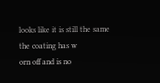looks like it is still the same the coating has w
orn off and is no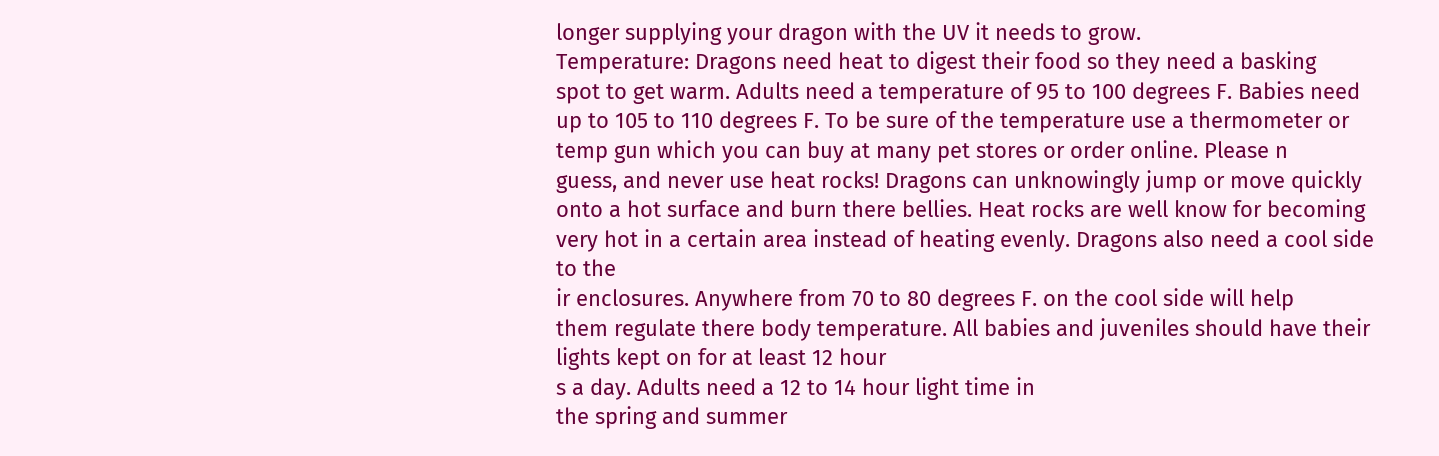longer supplying your dragon with the UV it needs to grow.
Temperature: Dragons need heat to digest their food so they need a basking
spot to get warm. Adults need a temperature of 95 to 100 degrees F. Babies need
up to 105 to 110 degrees F. To be sure of the temperature use a thermometer or
temp gun which you can buy at many pet stores or order online. Please n
guess, and never use heat rocks! Dragons can unknowingly jump or move quickly
onto a hot surface and burn there bellies. Heat rocks are well know for becoming
very hot in a certain area instead of heating evenly. Dragons also need a cool side
to the
ir enclosures. Anywhere from 70 to 80 degrees F. on the cool side will help
them regulate there body temperature. All babies and juveniles should have their
lights kept on for at least 12 hour
s a day. Adults need a 12 to 14 hour light time in
the spring and summer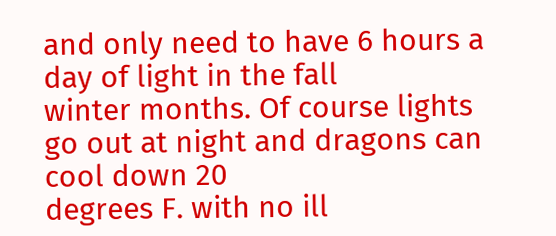and only need to have 6 hours a day of light in the fall
winter months. Of course lights go out at night and dragons can cool down 20
degrees F. with no ill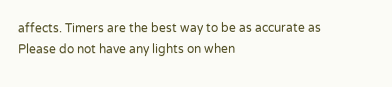affects. Timers are the best way to be as accurate as
Please do not have any lights on when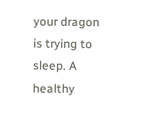your dragon is trying to sleep. A
healthy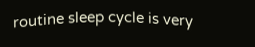routine sleep cycle is very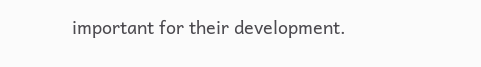important for their development.